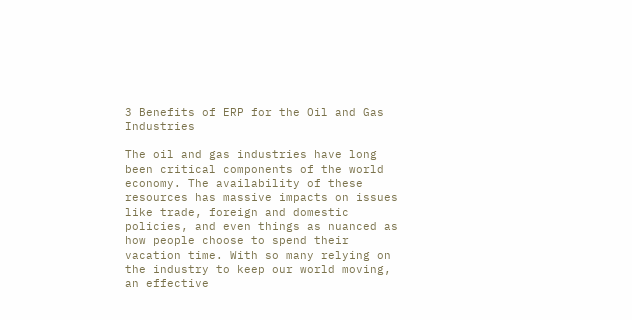3 Benefits of ERP for the Oil and Gas Industries

The oil and gas industries have long been critical components of the world economy. The availability of these resources has massive impacts on issues like trade, foreign and domestic policies, and even things as nuanced as how people choose to spend their vacation time. With so many relying on the industry to keep our world moving, an effective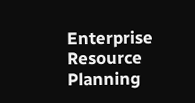Enterprise Resource Planning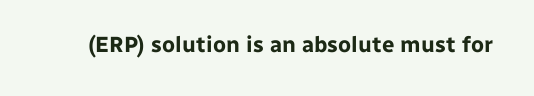(ERP) solution is an absolute must for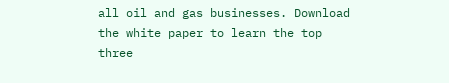all oil and gas businesses. Download the white paper to learn the top three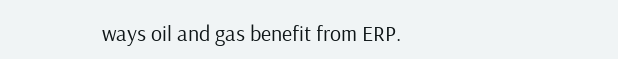ways oil and gas benefit from ERP.